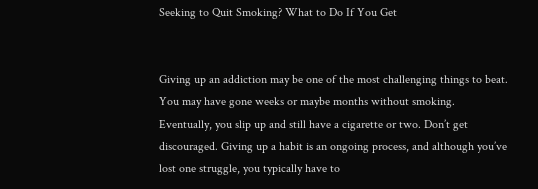Seeking to Quit Smoking? What to Do If You Get


Giving up an addiction may be one of the most challenging things to beat. You may have gone weeks or maybe months without smoking. Eventually, you slip up and still have a cigarette or two. Don’t get discouraged. Giving up a habit is an ongoing process, and although you’ve lost one struggle, you typically have to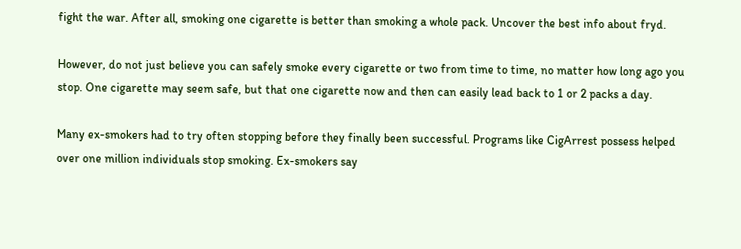fight the war. After all, smoking one cigarette is better than smoking a whole pack. Uncover the best info about fryd.

However, do not just believe you can safely smoke every cigarette or two from time to time, no matter how long ago you stop. One cigarette may seem safe, but that one cigarette now and then can easily lead back to 1 or 2 packs a day.

Many ex-smokers had to try often stopping before they finally been successful. Programs like CigArrest possess helped over one million individuals stop smoking. Ex-smokers say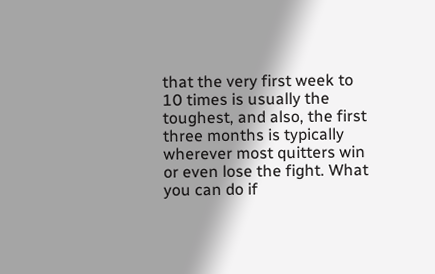that the very first week to 10 times is usually the toughest, and also, the first three months is typically wherever most quitters win or even lose the fight. What you can do if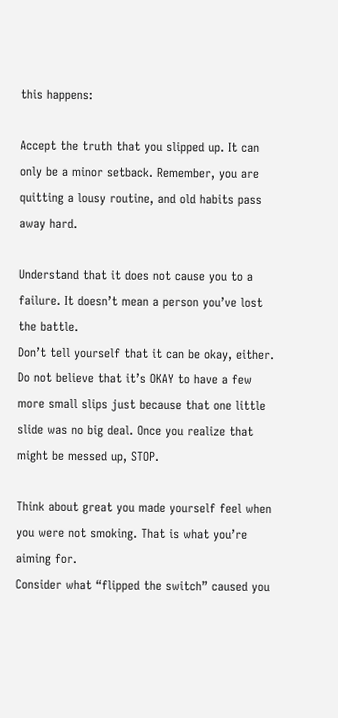this happens:

Accept the truth that you slipped up. It can only be a minor setback. Remember, you are quitting a lousy routine, and old habits pass away hard.

Understand that it does not cause you to a failure. It doesn’t mean a person you’ve lost the battle.
Don’t tell yourself that it can be okay, either. Do not believe that it’s OKAY to have a few more small slips just because that one little slide was no big deal. Once you realize that might be messed up, STOP.

Think about great you made yourself feel when you were not smoking. That is what you’re aiming for.
Consider what “flipped the switch” caused you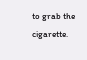to grab the cigarette.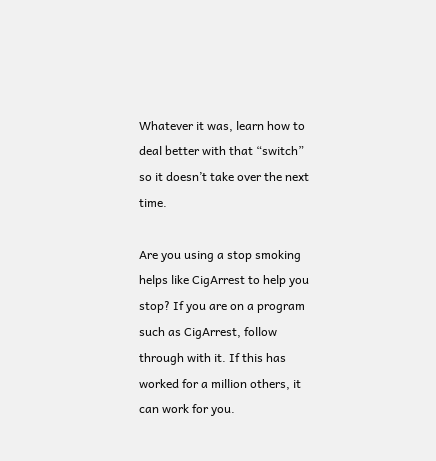Whatever it was, learn how to deal better with that “switch” so it doesn’t take over the next time.

Are you using a stop smoking helps like CigArrest to help you stop? If you are on a program such as CigArrest, follow through with it. If this has worked for a million others, it can work for you.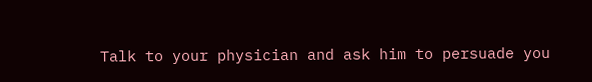Talk to your physician and ask him to persuade you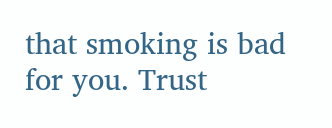that smoking is bad for you. Trust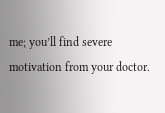me; you’ll find severe motivation from your doctor.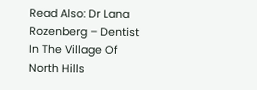Read Also: Dr Lana Rozenberg – Dentist In The Village Of North Hills